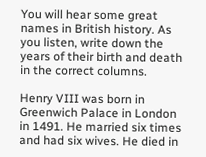You will hear some great names in British history. As you listen, write down the years of their birth and death in the correct columns.

Henry VIII was born in Greenwich Palace in London in 1491. He married six times and had six wives. He died in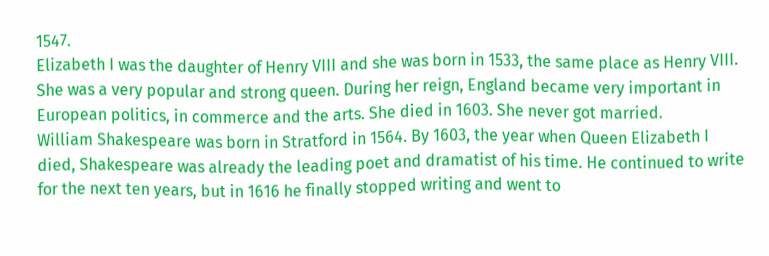1547.
Elizabeth I was the daughter of Henry VIII and she was born in 1533, the same place as Henry VIII. She was a very popular and strong queen. During her reign, England became very important in European politics, in commerce and the arts. She died in 1603. She never got married.
William Shakespeare was born in Stratford in 1564. By 1603, the year when Queen Elizabeth I died, Shakespeare was already the leading poet and dramatist of his time. He continued to write for the next ten years, but in 1616 he finally stopped writing and went to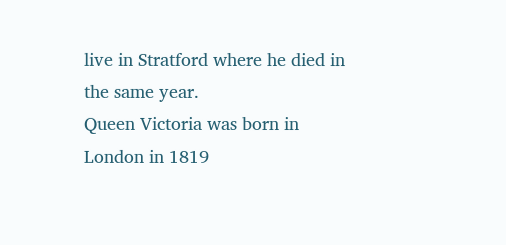live in Stratford where he died in the same year.
Queen Victoria was born in London in 1819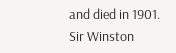and died in 1901.
Sir Winston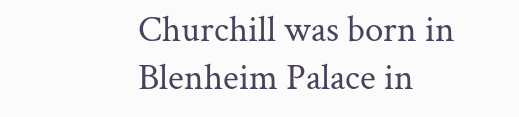Churchill was born in Blenheim Palace in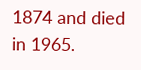1874 and died in 1965.